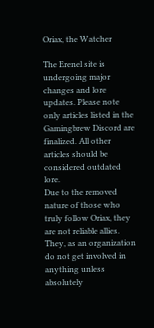Oriax, the Watcher

The Erenel site is undergoing major changes and lore updates. Please note only articles listed in the Gamingbrew Discord are finalized. All other articles should be considered outdated lore.
Due to the removed nature of those who truly follow Oriax, they are not reliable allies. They, as an organization do not get involved in anything unless absolutely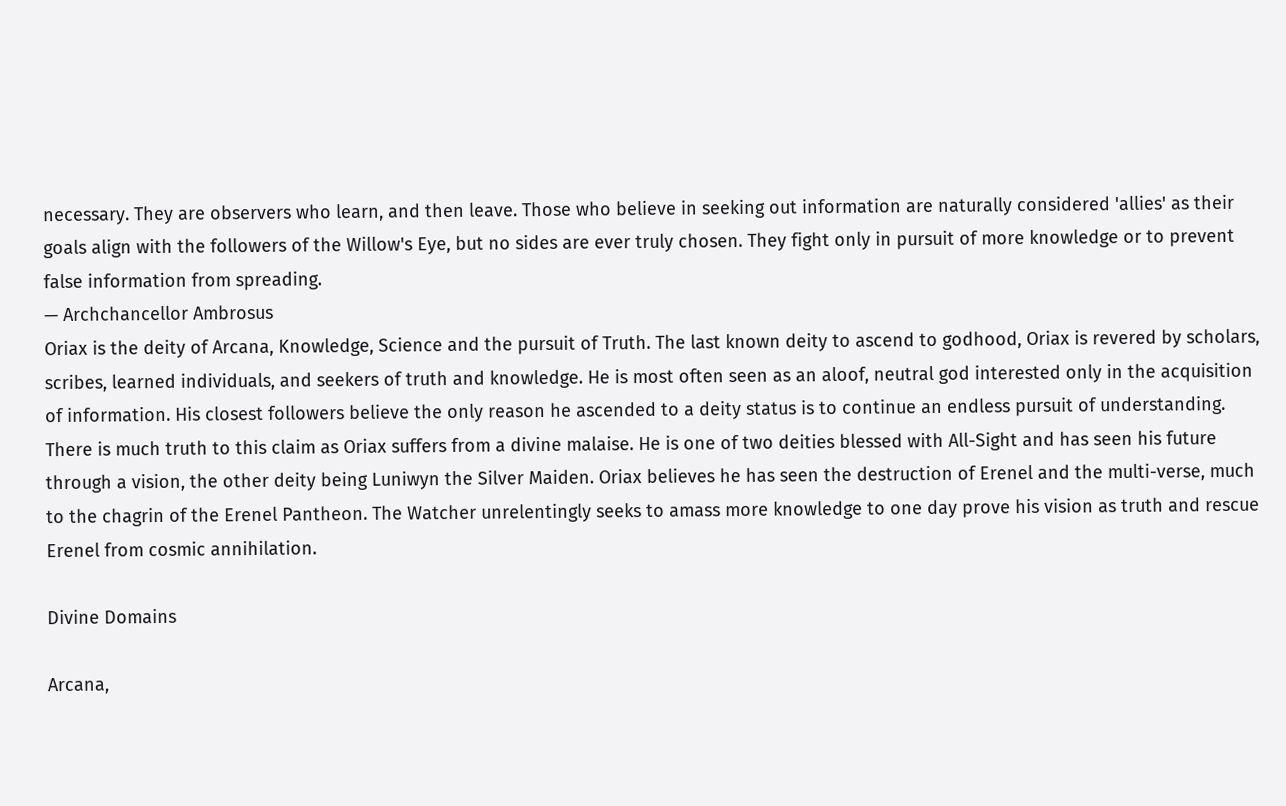necessary. They are observers who learn, and then leave. Those who believe in seeking out information are naturally considered 'allies' as their goals align with the followers of the Willow's Eye, but no sides are ever truly chosen. They fight only in pursuit of more knowledge or to prevent false information from spreading.
— Archchancellor Ambrosus
Oriax is the deity of Arcana, Knowledge, Science and the pursuit of Truth. The last known deity to ascend to godhood, Oriax is revered by scholars, scribes, learned individuals, and seekers of truth and knowledge. He is most often seen as an aloof, neutral god interested only in the acquisition of information. His closest followers believe the only reason he ascended to a deity status is to continue an endless pursuit of understanding.   There is much truth to this claim as Oriax suffers from a divine malaise. He is one of two deities blessed with All-Sight and has seen his future through a vision, the other deity being Luniwyn the Silver Maiden. Oriax believes he has seen the destruction of Erenel and the multi-verse, much to the chagrin of the Erenel Pantheon. The Watcher unrelentingly seeks to amass more knowledge to one day prove his vision as truth and rescue Erenel from cosmic annihilation.

Divine Domains

Arcana,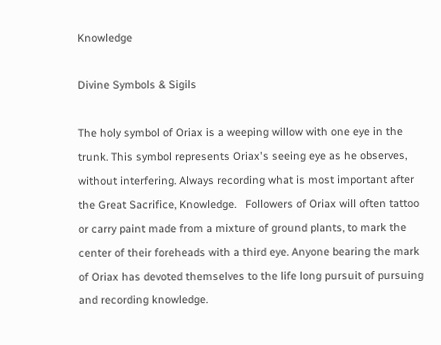Knowledge

Divine Symbols & Sigils

The holy symbol of Oriax is a weeping willow with one eye in the trunk. This symbol represents Oriax's seeing eye as he observes, without interfering. Always recording what is most important after the Great Sacrifice, Knowledge.   Followers of Oriax will often tattoo or carry paint made from a mixture of ground plants, to mark the center of their foreheads with a third eye. Anyone bearing the mark of Oriax has devoted themselves to the life long pursuit of pursuing and recording knowledge.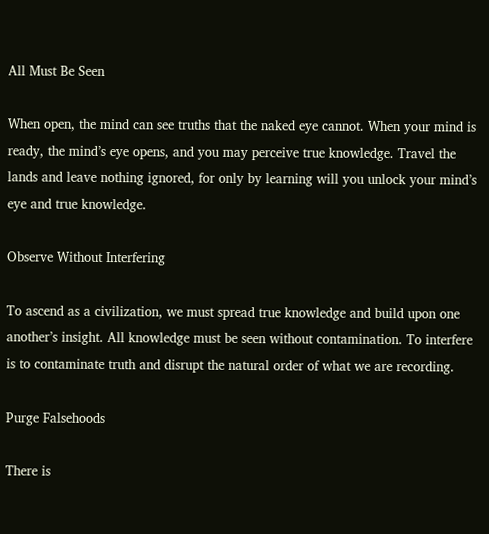All Must Be Seen

When open, the mind can see truths that the naked eye cannot. When your mind is ready, the mind’s eye opens, and you may perceive true knowledge. Travel the lands and leave nothing ignored, for only by learning will you unlock your mind’s eye and true knowledge.

Observe Without Interfering

To ascend as a civilization, we must spread true knowledge and build upon one another’s insight. All knowledge must be seen without contamination. To interfere is to contaminate truth and disrupt the natural order of what we are recording.

Purge Falsehoods

There is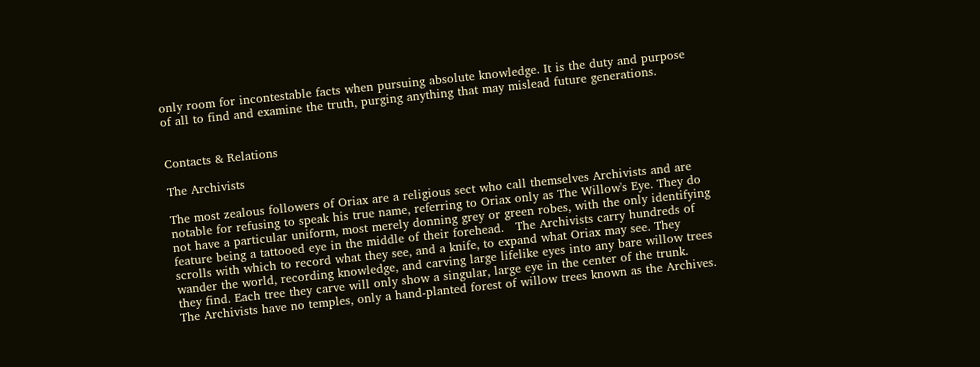only room for incontestable facts when pursuing absolute knowledge. It is the duty and purpose of all to find and examine the truth, purging anything that may mislead future generations.


Contacts & Relations

The Archivists

The most zealous followers of Oriax are a religious sect who call themselves Archivists and are notable for refusing to speak his true name, referring to Oriax only as The Willow's Eye. They do not have a particular uniform, most merely donning grey or green robes, with the only identifying feature being a tattooed eye in the middle of their forehead.   The Archivists carry hundreds of scrolls with which to record what they see, and a knife, to expand what Oriax may see. They wander the world, recording knowledge, and carving large lifelike eyes into any bare willow trees they find. Each tree they carve will only show a singular, large eye in the center of the trunk.   The Archivists have no temples, only a hand-planted forest of willow trees known as the Archives.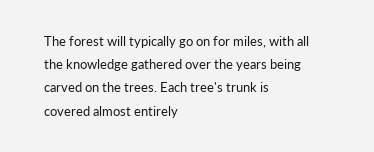The forest will typically go on for miles, with all the knowledge gathered over the years being carved on the trees. Each tree's trunk is covered almost entirely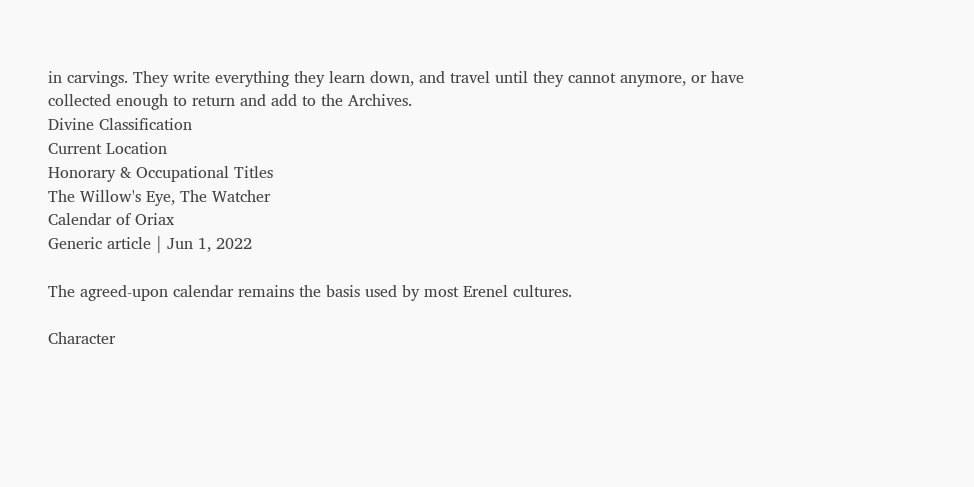in carvings. They write everything they learn down, and travel until they cannot anymore, or have collected enough to return and add to the Archives.
Divine Classification
Current Location
Honorary & Occupational Titles
The Willow's Eye, The Watcher
Calendar of Oriax
Generic article | Jun 1, 2022

The agreed-upon calendar remains the basis used by most Erenel cultures.

Character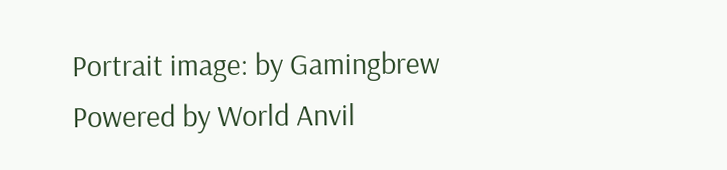Portrait image: by Gamingbrew
Powered by World Anvil